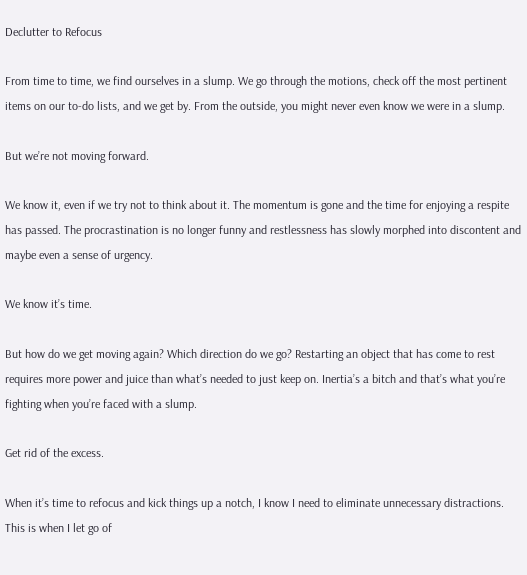Declutter to Refocus

From time to time, we find ourselves in a slump. We go through the motions, check off the most pertinent items on our to-do lists, and we get by. From the outside, you might never even know we were in a slump.

But we’re not moving forward.

We know it, even if we try not to think about it. The momentum is gone and the time for enjoying a respite has passed. The procrastination is no longer funny and restlessness has slowly morphed into discontent and maybe even a sense of urgency.

We know it’s time.

But how do we get moving again? Which direction do we go? Restarting an object that has come to rest requires more power and juice than what’s needed to just keep on. Inertia’s a bitch and that’s what you’re fighting when you’re faced with a slump.

Get rid of the excess.

When it’s time to refocus and kick things up a notch, I know I need to eliminate unnecessary distractions. This is when I let go of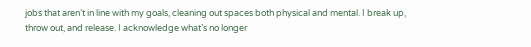jobs that aren’t in line with my goals, cleaning out spaces both physical and mental. I break up, throw out, and release. I acknowledge what’s no longer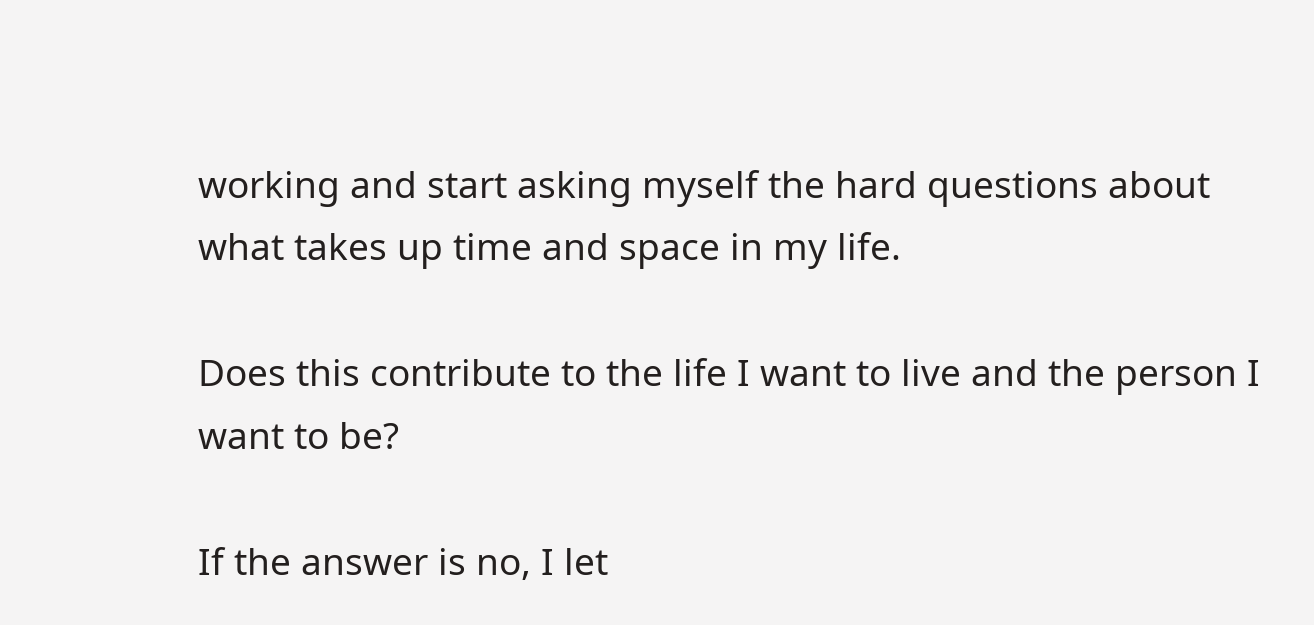working and start asking myself the hard questions about what takes up time and space in my life.

Does this contribute to the life I want to live and the person I want to be?

If the answer is no, I let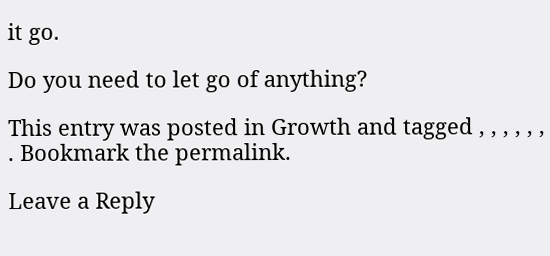it go.

Do you need to let go of anything?

This entry was posted in Growth and tagged , , , , , , . Bookmark the permalink.

Leave a Reply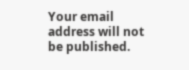Your email address will not be published.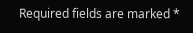Required fields are marked *